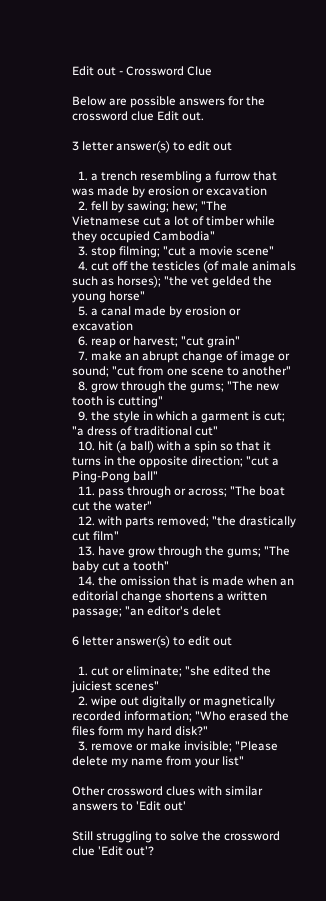Edit out - Crossword Clue

Below are possible answers for the crossword clue Edit out.

3 letter answer(s) to edit out

  1. a trench resembling a furrow that was made by erosion or excavation
  2. fell by sawing; hew; "The Vietnamese cut a lot of timber while they occupied Cambodia"
  3. stop filming; "cut a movie scene"
  4. cut off the testicles (of male animals such as horses); "the vet gelded the young horse"
  5. a canal made by erosion or excavation
  6. reap or harvest; "cut grain"
  7. make an abrupt change of image or sound; "cut from one scene to another"
  8. grow through the gums; "The new tooth is cutting"
  9. the style in which a garment is cut; "a dress of traditional cut"
  10. hit (a ball) with a spin so that it turns in the opposite direction; "cut a Ping-Pong ball"
  11. pass through or across; "The boat cut the water"
  12. with parts removed; "the drastically cut film"
  13. have grow through the gums; "The baby cut a tooth"
  14. the omission that is made when an editorial change shortens a written passage; "an editor's delet

6 letter answer(s) to edit out

  1. cut or eliminate; "she edited the juiciest scenes"
  2. wipe out digitally or magnetically recorded information; "Who erased the files form my hard disk?"
  3. remove or make invisible; "Please delete my name from your list"

Other crossword clues with similar answers to 'Edit out'

Still struggling to solve the crossword clue 'Edit out'?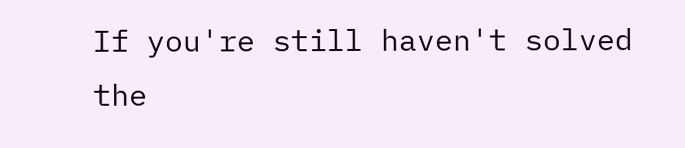If you're still haven't solved the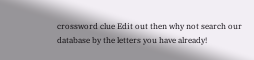crossword clue Edit out then why not search our database by the letters you have already!